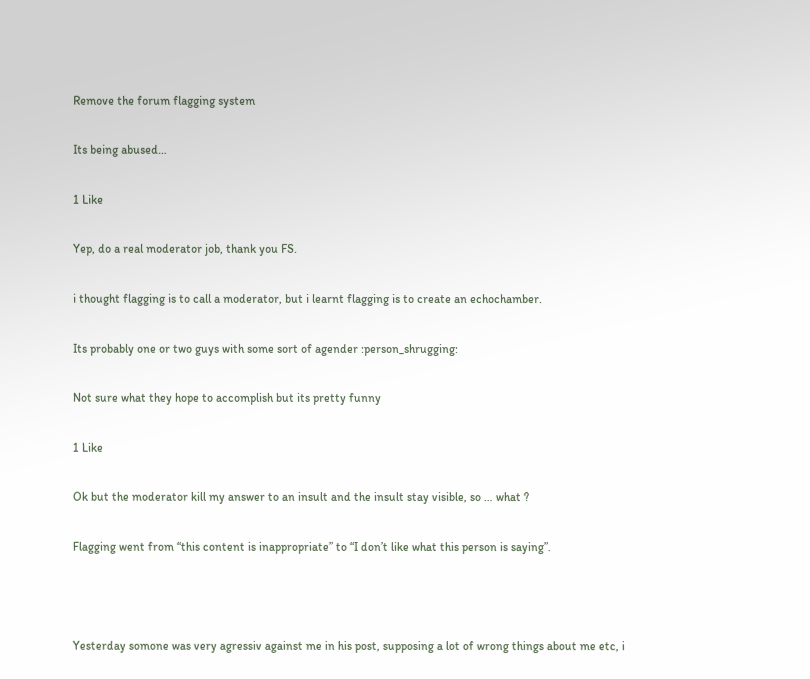Remove the forum flagging system

Its being abused…

1 Like

Yep, do a real moderator job, thank you FS.

i thought flagging is to call a moderator, but i learnt flagging is to create an echochamber.

Its probably one or two guys with some sort of agender :person_shrugging:

Not sure what they hope to accomplish but its pretty funny

1 Like

Ok but the moderator kill my answer to an insult and the insult stay visible, so … what ?

Flagging went from “this content is inappropriate” to “I don’t like what this person is saying”.



Yesterday somone was very agressiv against me in his post, supposing a lot of wrong things about me etc, i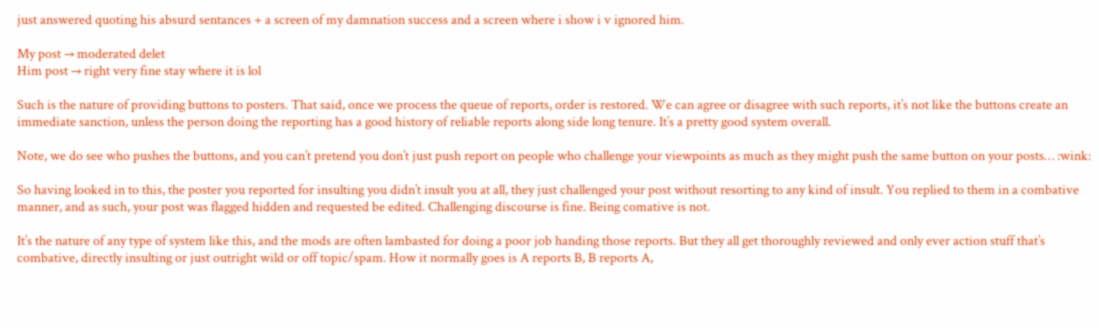just answered quoting his absurd sentances + a screen of my damnation success and a screen where i show i v ignored him.

My post → moderated delet
Him post → right very fine stay where it is lol

Such is the nature of providing buttons to posters. That said, once we process the queue of reports, order is restored. We can agree or disagree with such reports, it’s not like the buttons create an immediate sanction, unless the person doing the reporting has a good history of reliable reports along side long tenure. It’s a pretty good system overall.

Note, we do see who pushes the buttons, and you can’t pretend you don’t just push report on people who challenge your viewpoints as much as they might push the same button on your posts… :wink:

So having looked in to this, the poster you reported for insulting you didn’t insult you at all, they just challenged your post without resorting to any kind of insult. You replied to them in a combative manner, and as such, your post was flagged hidden and requested be edited. Challenging discourse is fine. Being comative is not.

It’s the nature of any type of system like this, and the mods are often lambasted for doing a poor job handing those reports. But they all get thoroughly reviewed and only ever action stuff that’s combative, directly insulting or just outright wild or off topic/spam. How it normally goes is A reports B, B reports A,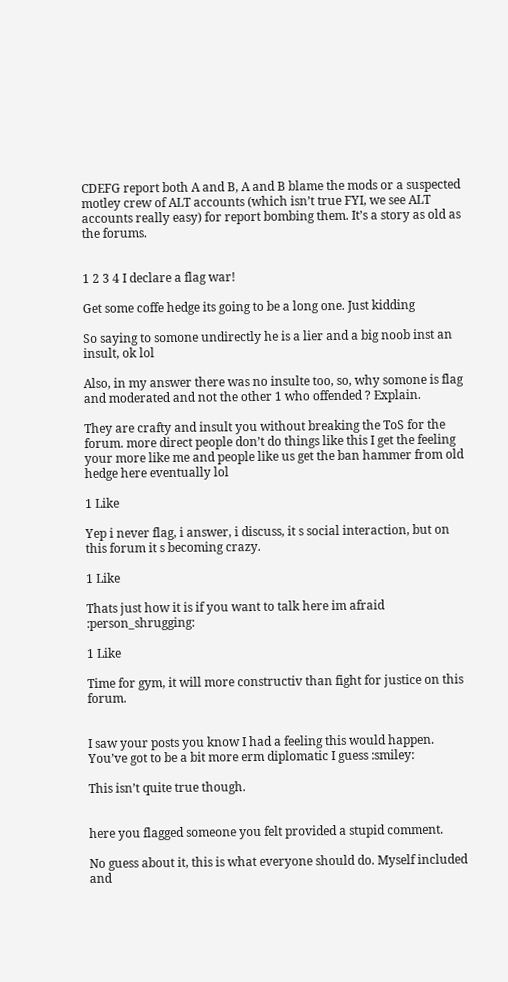CDEFG report both A and B, A and B blame the mods or a suspected motley crew of ALT accounts (which isn’t true FYI, we see ALT accounts really easy) for report bombing them. It’s a story as old as the forums.


1 2 3 4 I declare a flag war!

Get some coffe hedge its going to be a long one. Just kidding

So saying to somone undirectly he is a lier and a big noob inst an insult, ok lol

Also, in my answer there was no insulte too, so, why somone is flag and moderated and not the other 1 who offended ? Explain.

They are crafty and insult you without breaking the ToS for the forum. more direct people don’t do things like this I get the feeling your more like me and people like us get the ban hammer from old hedge here eventually lol

1 Like

Yep i never flag, i answer, i discuss, it s social interaction, but on this forum it s becoming crazy.

1 Like

Thats just how it is if you want to talk here im afraid :person_shrugging:

1 Like

Time for gym, it will more constructiv than fight for justice on this forum.


I saw your posts you know I had a feeling this would happen. You’ve got to be a bit more erm diplomatic I guess :smiley:

This isn’t quite true though.


here you flagged someone you felt provided a stupid comment.

No guess about it, this is what everyone should do. Myself included and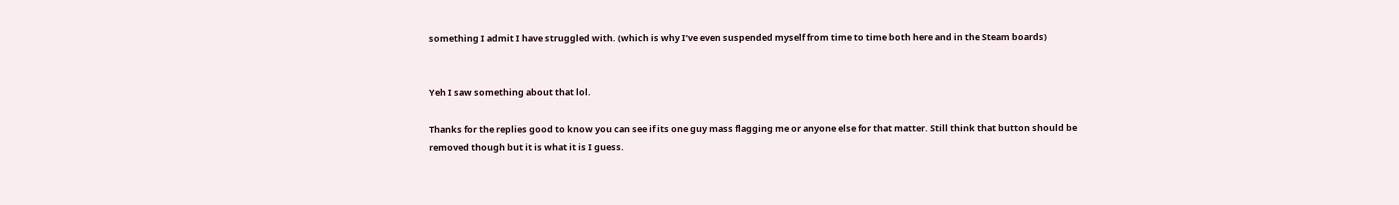something I admit I have struggled with. (which is why I’ve even suspended myself from time to time both here and in the Steam boards)


Yeh I saw something about that lol.

Thanks for the replies good to know you can see if its one guy mass flagging me or anyone else for that matter. Still think that button should be removed though but it is what it is I guess.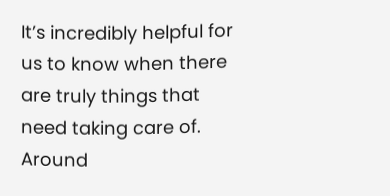It’s incredibly helpful for us to know when there are truly things that need taking care of. Around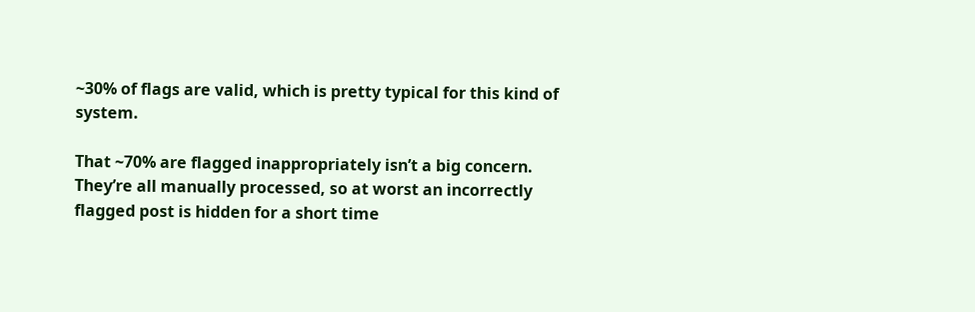~30% of flags are valid, which is pretty typical for this kind of system.

That ~70% are flagged inappropriately isn’t a big concern. They’re all manually processed, so at worst an incorrectly flagged post is hidden for a short time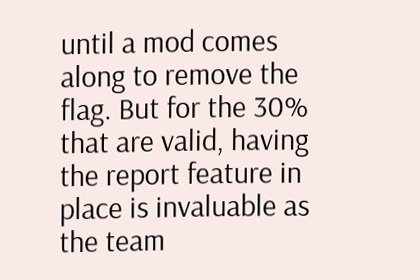until a mod comes along to remove the flag. But for the 30% that are valid, having the report feature in place is invaluable as the team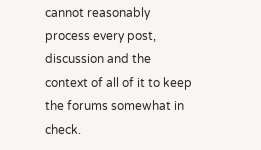cannot reasonably process every post, discussion and the context of all of it to keep the forums somewhat in check.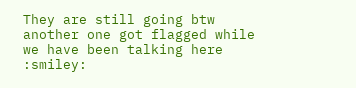They are still going btw another one got flagged while we have been talking here :smiley: